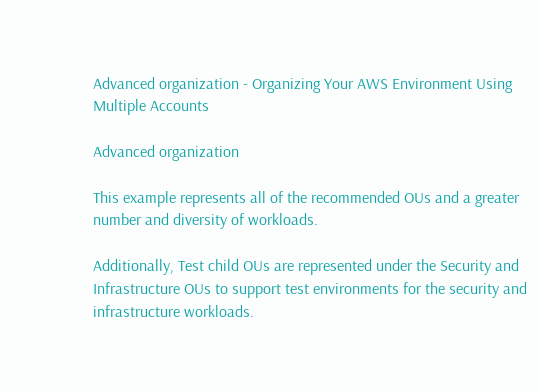Advanced organization - Organizing Your AWS Environment Using Multiple Accounts

Advanced organization

This example represents all of the recommended OUs and a greater number and diversity of workloads.

Additionally, Test child OUs are represented under the Security and Infrastructure OUs to support test environments for the security and infrastructure workloads.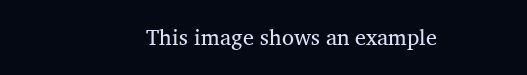This image shows an example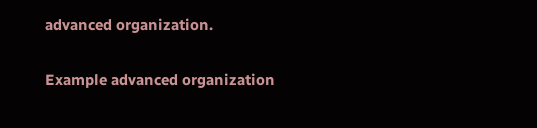advanced organization.

Example advanced organization